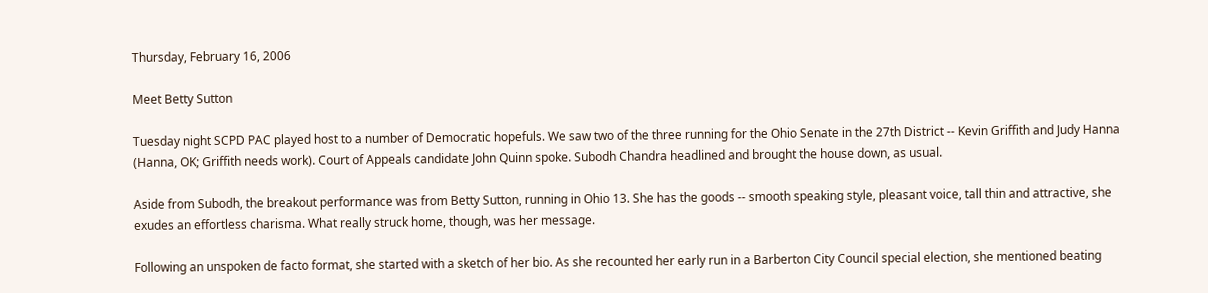Thursday, February 16, 2006

Meet Betty Sutton

Tuesday night SCPD PAC played host to a number of Democratic hopefuls. We saw two of the three running for the Ohio Senate in the 27th District -- Kevin Griffith and Judy Hanna (Hanna, OK; Griffith needs work). Court of Appeals candidate John Quinn spoke. Subodh Chandra headlined and brought the house down, as usual.

Aside from Subodh, the breakout performance was from Betty Sutton, running in Ohio 13. She has the goods -- smooth speaking style, pleasant voice, tall thin and attractive, she exudes an effortless charisma. What really struck home, though, was her message.

Following an unspoken de facto format, she started with a sketch of her bio. As she recounted her early run in a Barberton City Council special election, she mentioned beating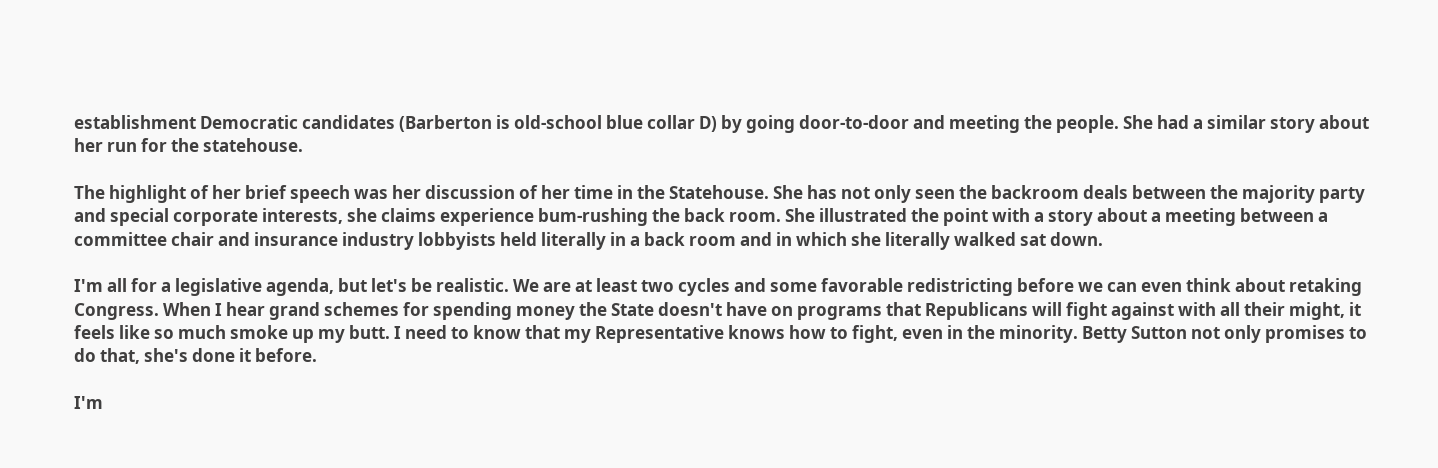establishment Democratic candidates (Barberton is old-school blue collar D) by going door-to-door and meeting the people. She had a similar story about her run for the statehouse.

The highlight of her brief speech was her discussion of her time in the Statehouse. She has not only seen the backroom deals between the majority party and special corporate interests, she claims experience bum-rushing the back room. She illustrated the point with a story about a meeting between a committee chair and insurance industry lobbyists held literally in a back room and in which she literally walked sat down.

I'm all for a legislative agenda, but let's be realistic. We are at least two cycles and some favorable redistricting before we can even think about retaking Congress. When I hear grand schemes for spending money the State doesn't have on programs that Republicans will fight against with all their might, it feels like so much smoke up my butt. I need to know that my Representative knows how to fight, even in the minority. Betty Sutton not only promises to do that, she's done it before.

I'm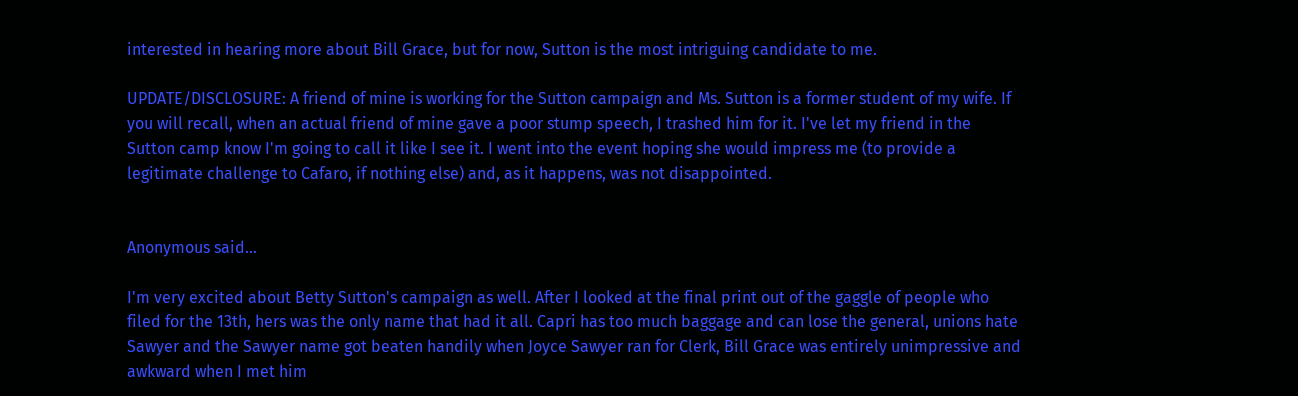interested in hearing more about Bill Grace, but for now, Sutton is the most intriguing candidate to me.

UPDATE/DISCLOSURE: A friend of mine is working for the Sutton campaign and Ms. Sutton is a former student of my wife. If you will recall, when an actual friend of mine gave a poor stump speech, I trashed him for it. I've let my friend in the Sutton camp know I'm going to call it like I see it. I went into the event hoping she would impress me (to provide a legitimate challenge to Cafaro, if nothing else) and, as it happens, was not disappointed.


Anonymous said...

I'm very excited about Betty Sutton's campaign as well. After I looked at the final print out of the gaggle of people who filed for the 13th, hers was the only name that had it all. Capri has too much baggage and can lose the general, unions hate Sawyer and the Sawyer name got beaten handily when Joyce Sawyer ran for Clerk, Bill Grace was entirely unimpressive and awkward when I met him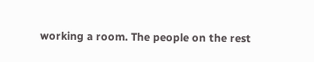working a room. The people on the rest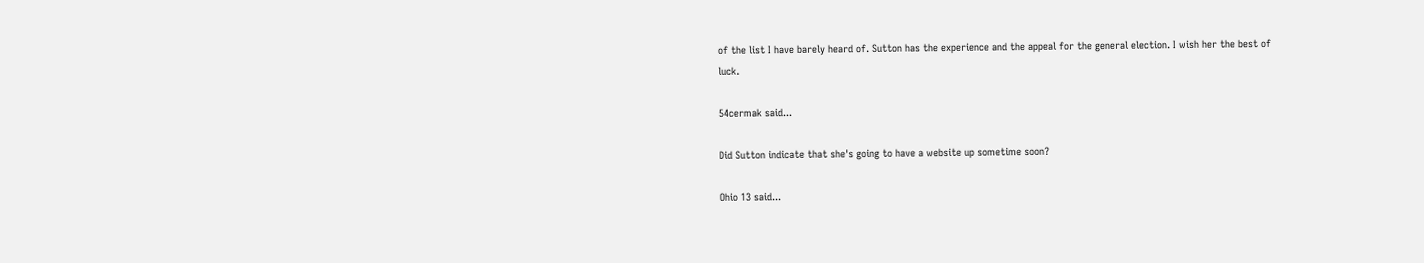of the list I have barely heard of. Sutton has the experience and the appeal for the general election. I wish her the best of luck.

54cermak said...

Did Sutton indicate that she's going to have a website up sometime soon?

Ohio 13 said...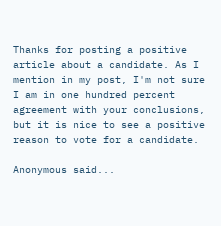Thanks for posting a positive article about a candidate. As I mention in my post, I'm not sure I am in one hundred percent agreement with your conclusions, but it is nice to see a positive reason to vote for a candidate.

Anonymous said...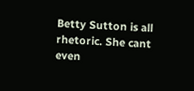Betty Sutton is all rhetoric. She cant even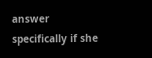answer specifically if she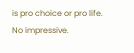is pro choice or pro life. No impressive.